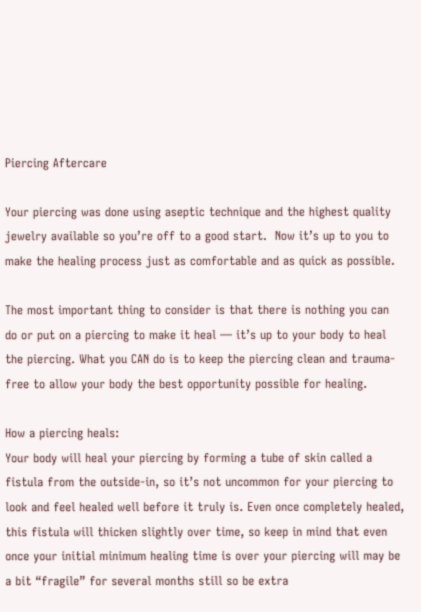Piercing Aftercare

Your piercing was done using aseptic technique and the highest quality jewelry available so you’re off to a good start.  Now it’s up to you to make the healing process just as comfortable and as quick as possible.

The most important thing to consider is that there is nothing you can do or put on a piercing to make it heal — it’s up to your body to heal the piercing. What you CAN do is to keep the piercing clean and trauma-free to allow your body the best opportunity possible for healing.

How a piercing heals:
Your body will heal your piercing by forming a tube of skin called a fistula from the outside-in, so it’s not uncommon for your piercing to look and feel healed well before it truly is. Even once completely healed, this fistula will thicken slightly over time, so keep in mind that even once your initial minimum healing time is over your piercing will may be a bit “fragile” for several months still so be extra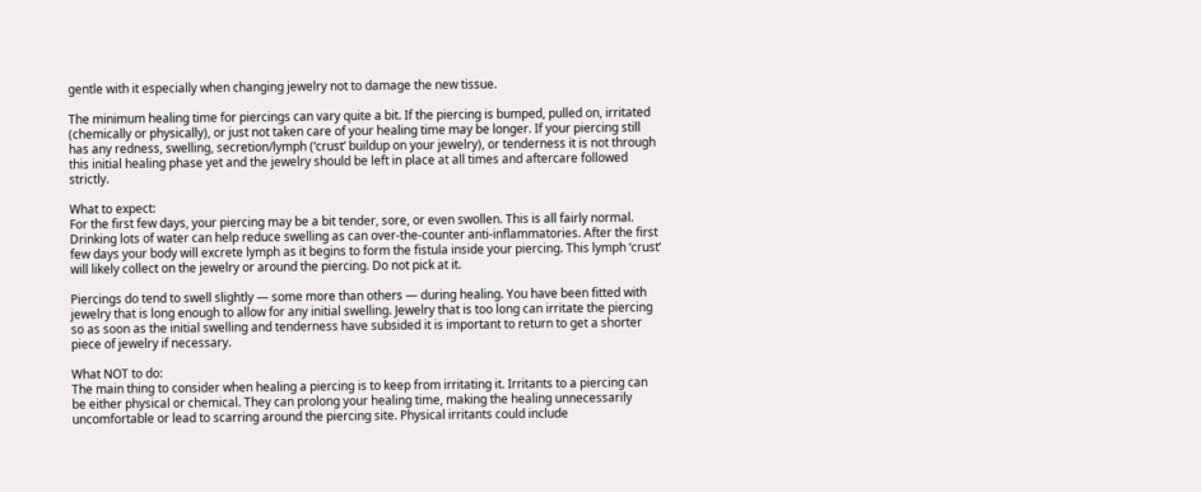gentle with it especially when changing jewelry not to damage the new tissue.

The minimum healing time for piercings can vary quite a bit. If the piercing is bumped, pulled on, irritated (chemically or physically), or just not taken care of your healing time may be longer. If your piercing still has any redness, swelling, secretion/lymph (‘crust’ buildup on your jewelry), or tenderness it is not through this initial healing phase yet and the jewelry should be left in place at all times and aftercare followed strictly.

What to expect:
For the first few days, your piercing may be a bit tender, sore, or even swollen. This is all fairly normal. Drinking lots of water can help reduce swelling as can over-the-counter anti-inflammatories. After the first few days your body will excrete lymph as it begins to form the fistula inside your piercing. This lymph ‘crust’ will likely collect on the jewelry or around the piercing. Do not pick at it.

Piercings do tend to swell slightly — some more than others — during healing. You have been fitted with jewelry that is long enough to allow for any initial swelling. Jewelry that is too long can irritate the piercing so as soon as the initial swelling and tenderness have subsided it is important to return to get a shorter piece of jewelry if necessary.

What NOT to do:
The main thing to consider when healing a piercing is to keep from irritating it. Irritants to a piercing can be either physical or chemical. They can prolong your healing time, making the healing unnecessarily uncomfortable or lead to scarring around the piercing site. Physical irritants could include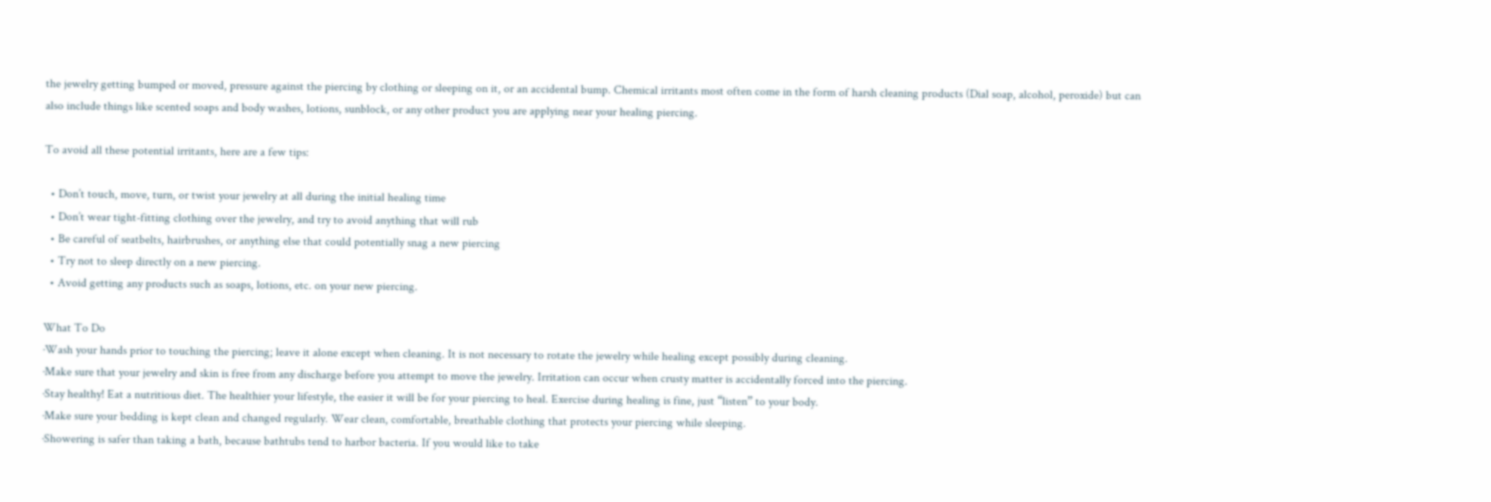the jewelry getting bumped or moved, pressure against the piercing by clothing or sleeping on it, or an accidental bump. Chemical irritants most often come in the form of harsh cleaning products (Dial soap, alcohol, peroxide) but can also include things like scented soaps and body washes, lotions, sunblock, or any other product you are applying near your healing piercing.

To avoid all these potential irritants, here are a few tips:

  • Don’t touch, move, turn, or twist your jewelry at all during the initial healing time
  • Don’t wear tight-fitting clothing over the jewelry, and try to avoid anything that will rub
  • Be careful of seatbelts, hairbrushes, or anything else that could potentially snag a new piercing
  • Try not to sleep directly on a new piercing.
  • Avoid getting any products such as soaps, lotions, etc. on your new piercing.

What To Do
·Wash your hands prior to touching the piercing; leave it alone except when cleaning. It is not necessary to rotate the jewelry while healing except possibly during cleaning.
·Make sure that your jewelry and skin is free from any discharge before you attempt to move the jewelry. Irritation can occur when crusty matter is accidentally forced into the piercing.
·Stay healthy! Eat a nutritious diet. The healthier your lifestyle, the easier it will be for your piercing to heal. Exercise during healing is fine, just “listen” to your body.
·Make sure your bedding is kept clean and changed regularly. Wear clean, comfortable, breathable clothing that protects your piercing while sleeping.
·Showering is safer than taking a bath, because bathtubs tend to harbor bacteria. If you would like to take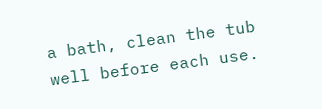a bath, clean the tub well before each use.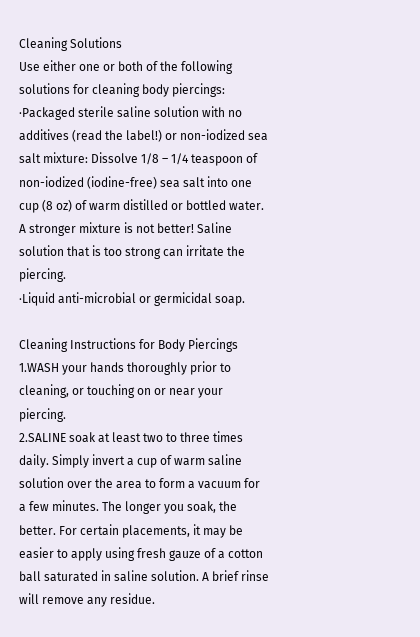Cleaning Solutions
Use either one or both of the following solutions for cleaning body piercings:
·Packaged sterile saline solution with no additives (read the label!) or non-iodized sea salt mixture: Dissolve 1/8 – 1/4 teaspoon of non-iodized (iodine-free) sea salt into one cup (8 oz) of warm distilled or bottled water. A stronger mixture is not better! Saline solution that is too strong can irritate the piercing.
·Liquid anti-microbial or germicidal soap.

Cleaning Instructions for Body Piercings
1.WASH your hands thoroughly prior to cleaning, or touching on or near your piercing.
2.SALINE soak at least two to three times daily. Simply invert a cup of warm saline solution over the area to form a vacuum for a few minutes. The longer you soak, the better. For certain placements, it may be easier to apply using fresh gauze of a cotton ball saturated in saline solution. A brief rinse will remove any residue.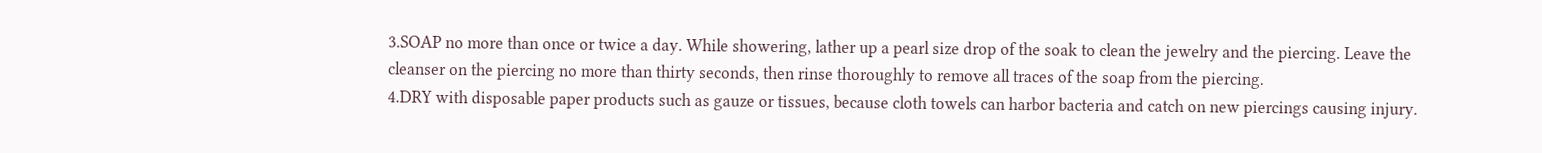3.SOAP no more than once or twice a day. While showering, lather up a pearl size drop of the soak to clean the jewelry and the piercing. Leave the cleanser on the piercing no more than thirty seconds, then rinse thoroughly to remove all traces of the soap from the piercing.
4.DRY with disposable paper products such as gauze or tissues, because cloth towels can harbor bacteria and catch on new piercings causing injury.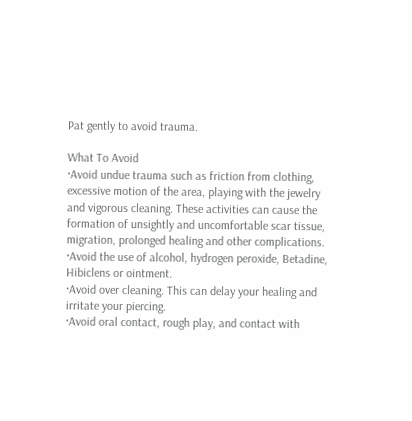Pat gently to avoid trauma.

What To Avoid
·Avoid undue trauma such as friction from clothing, excessive motion of the area, playing with the jewelry and vigorous cleaning. These activities can cause the formation of unsightly and uncomfortable scar tissue, migration, prolonged healing and other complications.
·Avoid the use of alcohol, hydrogen peroxide, Betadine, Hibiclens or ointment.
·Avoid over cleaning. This can delay your healing and irritate your piercing.
·Avoid oral contact, rough play, and contact with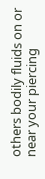others bodily fluids on or near your piercing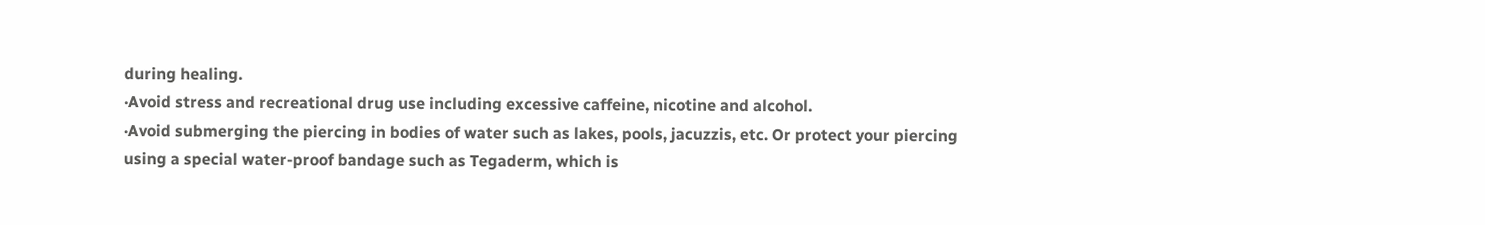during healing.
·Avoid stress and recreational drug use including excessive caffeine, nicotine and alcohol.
·Avoid submerging the piercing in bodies of water such as lakes, pools, jacuzzis, etc. Or protect your piercing using a special water-proof bandage such as Tegaderm, which is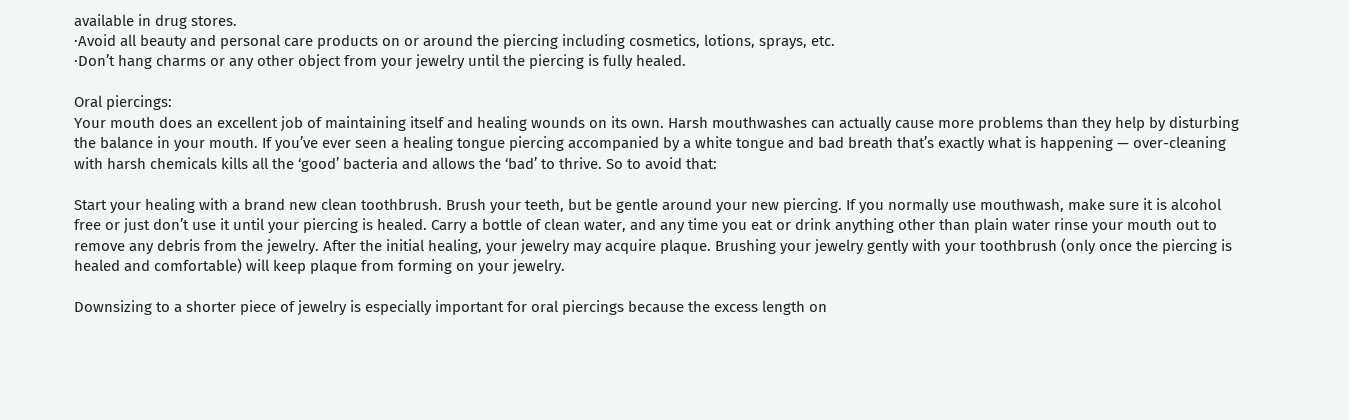available in drug stores.
·Avoid all beauty and personal care products on or around the piercing including cosmetics, lotions, sprays, etc.
·Don’t hang charms or any other object from your jewelry until the piercing is fully healed.

Oral piercings:
Your mouth does an excellent job of maintaining itself and healing wounds on its own. Harsh mouthwashes can actually cause more problems than they help by disturbing the balance in your mouth. If you’ve ever seen a healing tongue piercing accompanied by a white tongue and bad breath that’s exactly what is happening — over-cleaning with harsh chemicals kills all the ‘good’ bacteria and allows the ‘bad’ to thrive. So to avoid that:

Start your healing with a brand new clean toothbrush. Brush your teeth, but be gentle around your new piercing. If you normally use mouthwash, make sure it is alcohol free or just don’t use it until your piercing is healed. Carry a bottle of clean water, and any time you eat or drink anything other than plain water rinse your mouth out to remove any debris from the jewelry. After the initial healing, your jewelry may acquire plaque. Brushing your jewelry gently with your toothbrush (only once the piercing is healed and comfortable) will keep plaque from forming on your jewelry.

Downsizing to a shorter piece of jewelry is especially important for oral piercings because the excess length on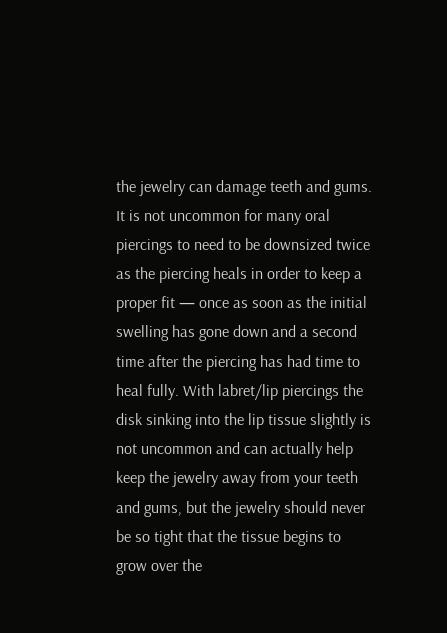the jewelry can damage teeth and gums. It is not uncommon for many oral piercings to need to be downsized twice as the piercing heals in order to keep a proper fit — once as soon as the initial swelling has gone down and a second time after the piercing has had time to heal fully. With labret/lip piercings the disk sinking into the lip tissue slightly is not uncommon and can actually help keep the jewelry away from your teeth and gums, but the jewelry should never be so tight that the tissue begins to grow over the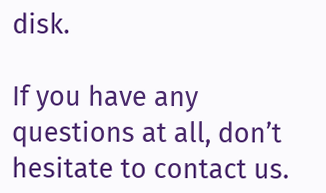disk.

If you have any questions at all, don’t hesitate to contact us.